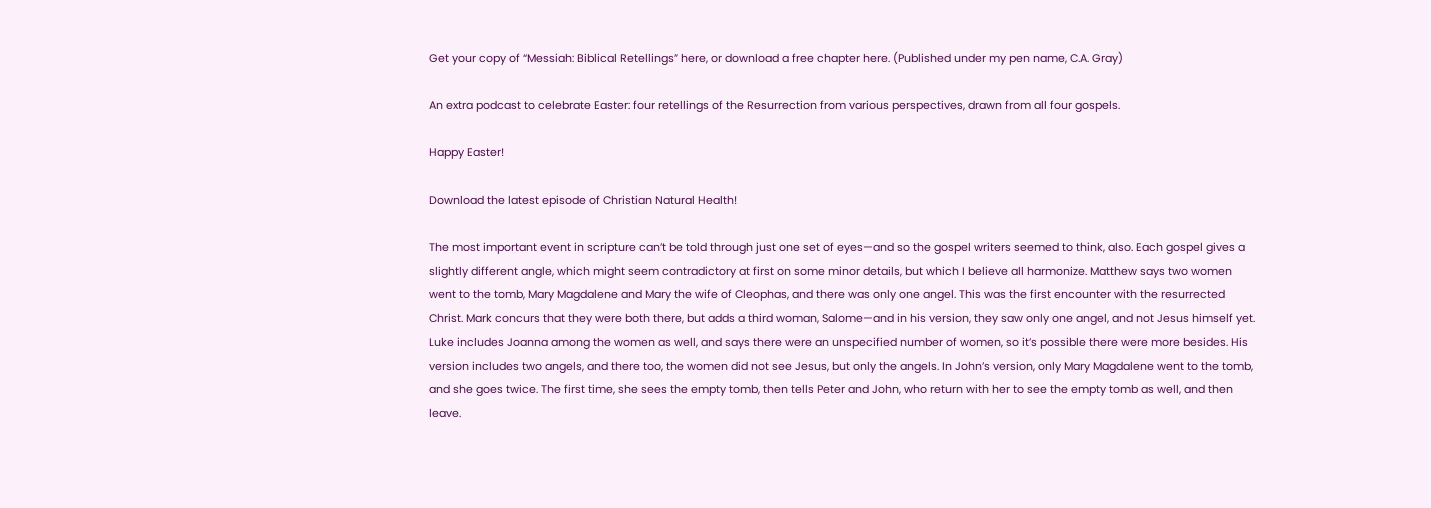Get your copy of “Messiah: Biblical Retellings” here, or download a free chapter here. (Published under my pen name, C.A. Gray)

An extra podcast to celebrate Easter: four retellings of the Resurrection from various perspectives, drawn from all four gospels.

Happy Easter!

Download the latest episode of Christian Natural Health!

The most important event in scripture can’t be told through just one set of eyes—and so the gospel writers seemed to think, also. Each gospel gives a slightly different angle, which might seem contradictory at first on some minor details, but which I believe all harmonize. Matthew says two women went to the tomb, Mary Magdalene and Mary the wife of Cleophas, and there was only one angel. This was the first encounter with the resurrected Christ. Mark concurs that they were both there, but adds a third woman, Salome—and in his version, they saw only one angel, and not Jesus himself yet. Luke includes Joanna among the women as well, and says there were an unspecified number of women, so it’s possible there were more besides. His version includes two angels, and there too, the women did not see Jesus, but only the angels. In John’s version, only Mary Magdalene went to the tomb, and she goes twice. The first time, she sees the empty tomb, then tells Peter and John, who return with her to see the empty tomb as well, and then leave.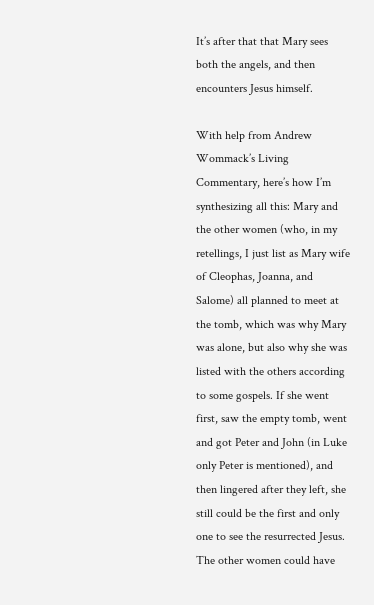It’s after that that Mary sees both the angels, and then encounters Jesus himself.

With help from Andrew Wommack’s Living Commentary, here’s how I’m synthesizing all this: Mary and the other women (who, in my retellings, I just list as Mary wife of Cleophas, Joanna, and Salome) all planned to meet at the tomb, which was why Mary was alone, but also why she was listed with the others according to some gospels. If she went first, saw the empty tomb, went and got Peter and John (in Luke only Peter is mentioned), and then lingered after they left, she still could be the first and only one to see the resurrected Jesus. The other women could have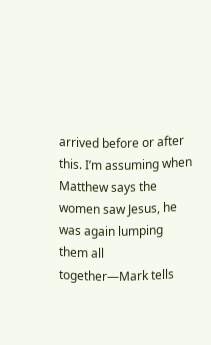arrived before or after this. I’m assuming when Matthew says the women saw Jesus, he was again lumping them all together—Mark tells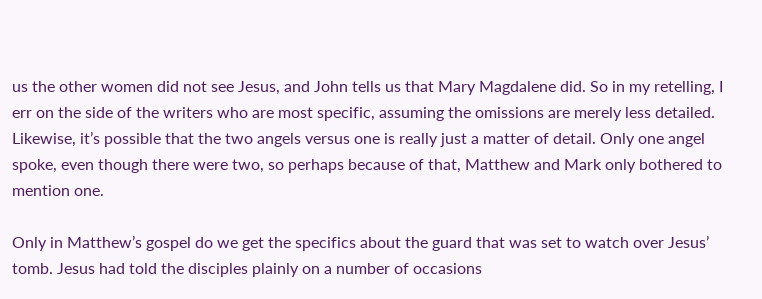us the other women did not see Jesus, and John tells us that Mary Magdalene did. So in my retelling, I err on the side of the writers who are most specific, assuming the omissions are merely less detailed. Likewise, it’s possible that the two angels versus one is really just a matter of detail. Only one angel spoke, even though there were two, so perhaps because of that, Matthew and Mark only bothered to mention one.

Only in Matthew’s gospel do we get the specifics about the guard that was set to watch over Jesus’ tomb. Jesus had told the disciples plainly on a number of occasions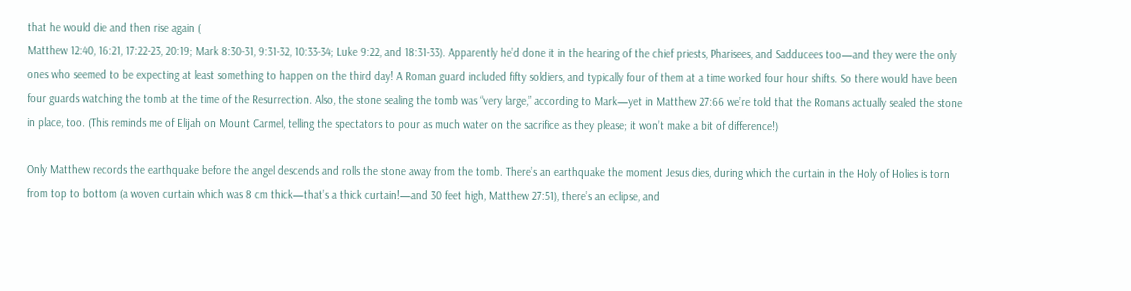that he would die and then rise again (
Matthew 12:40, 16:21, 17:22-23, 20:19; Mark 8:30-31, 9:31-32, 10:33-34; Luke 9:22, and 18:31-33). Apparently he’d done it in the hearing of the chief priests, Pharisees, and Sadducees too—and they were the only ones who seemed to be expecting at least something to happen on the third day! A Roman guard included fifty soldiers, and typically four of them at a time worked four hour shifts. So there would have been four guards watching the tomb at the time of the Resurrection. Also, the stone sealing the tomb was “very large,” according to Mark—yet in Matthew 27:66 we’re told that the Romans actually sealed the stone in place, too. (This reminds me of Elijah on Mount Carmel, telling the spectators to pour as much water on the sacrifice as they please; it won’t make a bit of difference!)

Only Matthew records the earthquake before the angel descends and rolls the stone away from the tomb. There’s an earthquake the moment Jesus dies, during which the curtain in the Holy of Holies is torn from top to bottom (a woven curtain which was 8 cm thick—that’s a thick curtain!—and 30 feet high, Matthew 27:51), there’s an eclipse, and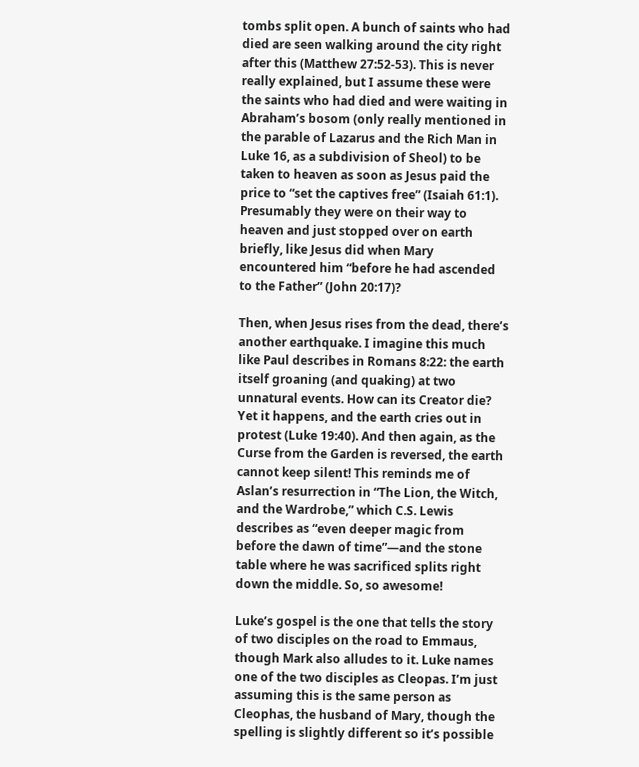tombs split open. A bunch of saints who had died are seen walking around the city right after this (Matthew 27:52-53). This is never really explained, but I assume these were the saints who had died and were waiting in Abraham’s bosom (only really mentioned in the parable of Lazarus and the Rich Man in Luke 16, as a subdivision of Sheol) to be taken to heaven as soon as Jesus paid the price to “set the captives free” (Isaiah 61:1). Presumably they were on their way to heaven and just stopped over on earth briefly, like Jesus did when Mary encountered him “before he had ascended to the Father” (John 20:17)?

Then, when Jesus rises from the dead, there’s another earthquake. I imagine this much like Paul describes in Romans 8:22: the earth itself groaning (and quaking) at two unnatural events. How can its Creator die? Yet it happens, and the earth cries out in protest (Luke 19:40). And then again, as the Curse from the Garden is reversed, the earth cannot keep silent! This reminds me of Aslan’s resurrection in “The Lion, the Witch, and the Wardrobe,” which C.S. Lewis describes as “even deeper magic from before the dawn of time”—and the stone table where he was sacrificed splits right down the middle. So, so awesome!

Luke’s gospel is the one that tells the story of two disciples on the road to Emmaus, though Mark also alludes to it. Luke names one of the two disciples as Cleopas. I’m just assuming this is the same person as Cleophas, the husband of Mary, though the spelling is slightly different so it’s possible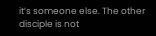it’s someone else. The other disciple is not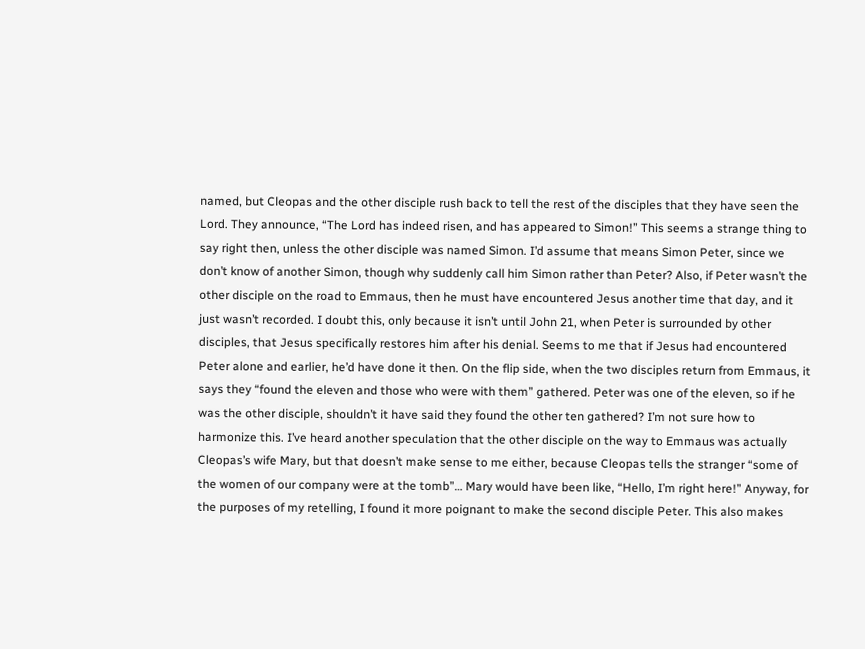named, but Cleopas and the other disciple rush back to tell the rest of the disciples that they have seen the Lord. They announce, “The Lord has indeed risen, and has appeared to Simon!” This seems a strange thing to say right then, unless the other disciple was named Simon. I’d assume that means Simon Peter, since we don’t know of another Simon, though why suddenly call him Simon rather than Peter? Also, if Peter wasn’t the other disciple on the road to Emmaus, then he must have encountered Jesus another time that day, and it just wasn’t recorded. I doubt this, only because it isn’t until John 21, when Peter is surrounded by other disciples, that Jesus specifically restores him after his denial. Seems to me that if Jesus had encountered Peter alone and earlier, he’d have done it then. On the flip side, when the two disciples return from Emmaus, it says they “found the eleven and those who were with them” gathered. Peter was one of the eleven, so if he was the other disciple, shouldn’t it have said they found the other ten gathered? I’m not sure how to harmonize this. I’ve heard another speculation that the other disciple on the way to Emmaus was actually Cleopas’s wife Mary, but that doesn’t make sense to me either, because Cleopas tells the stranger “some of the women of our company were at the tomb”… Mary would have been like, “Hello, I’m right here!” Anyway, for the purposes of my retelling, I found it more poignant to make the second disciple Peter. This also makes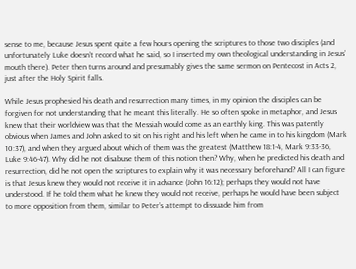sense to me, because Jesus spent quite a few hours opening the scriptures to those two disciples (and unfortunately Luke doesn’t record what he said, so I inserted my own theological understanding in Jesus’ mouth there). Peter then turns around and presumably gives the same sermon on Pentecost in Acts 2, just after the Holy Spirit falls.

While Jesus prophesied his death and resurrection many times, in my opinion the disciples can be forgiven for not understanding that he meant this literally. He so often spoke in metaphor, and Jesus knew that their worldview was that the Messiah would come as an earthly king. This was patently obvious when James and John asked to sit on his right and his left when he came in to his kingdom (Mark 10:37), and when they argued about which of them was the greatest (Matthew 18:1-4, Mark 9:33-36, Luke 9:46-47). Why did he not disabuse them of this notion then? Why, when he predicted his death and resurrection, did he not open the scriptures to explain why it was necessary beforehand? All I can figure is that Jesus knew they would not receive it in advance (John 16:12); perhaps they would not have understood. If he told them what he knew they would not receive, perhaps he would have been subject to more opposition from them, similar to Peter’s attempt to dissuade him from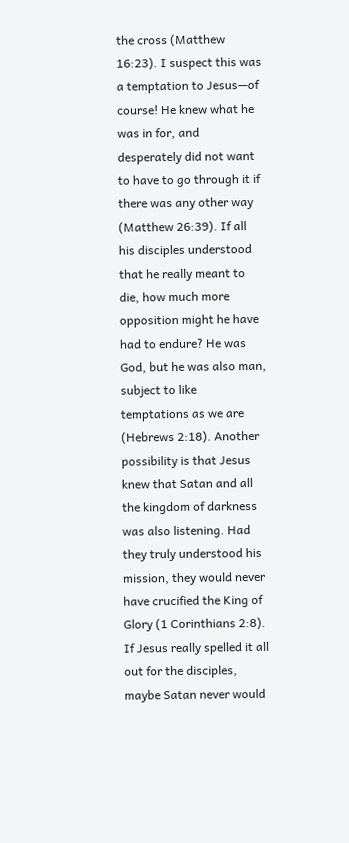the cross (Matthew 16:23). I suspect this was a temptation to Jesus—of course! He knew what he was in for, and desperately did not want to have to go through it if there was any other way (Matthew 26:39). If all his disciples understood that he really meant to die, how much more opposition might he have had to endure? He was God, but he was also man, subject to like temptations as we are (Hebrews 2:18). Another possibility is that Jesus knew that Satan and all the kingdom of darkness was also listening. Had they truly understood his mission, they would never have crucified the King of Glory (1 Corinthians 2:8). If Jesus really spelled it all out for the disciples, maybe Satan never would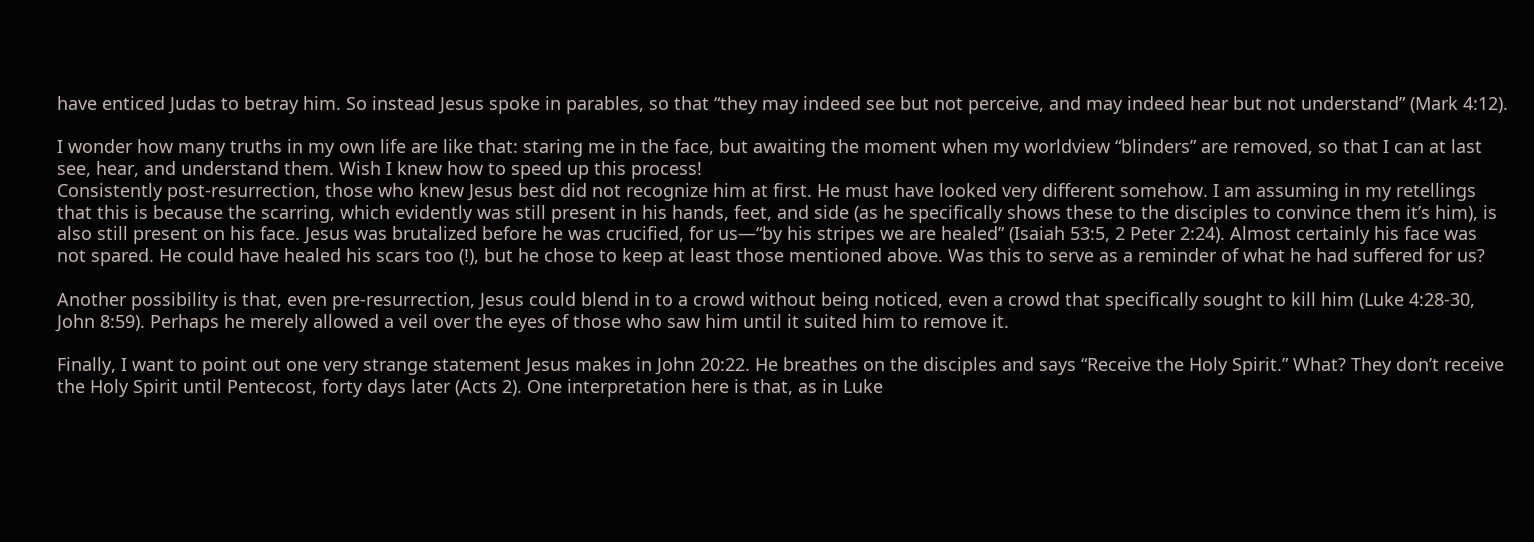have enticed Judas to betray him. So instead Jesus spoke in parables, so that “they may indeed see but not perceive, and may indeed hear but not understand” (Mark 4:12).

I wonder how many truths in my own life are like that: staring me in the face, but awaiting the moment when my worldview “blinders” are removed, so that I can at last see, hear, and understand them. Wish I knew how to speed up this process!
Consistently post-resurrection, those who knew Jesus best did not recognize him at first. He must have looked very different somehow. I am assuming in my retellings that this is because the scarring, which evidently was still present in his hands, feet, and side (as he specifically shows these to the disciples to convince them it’s him), is also still present on his face. Jesus was brutalized before he was crucified, for us—“by his stripes we are healed” (Isaiah 53:5, 2 Peter 2:24). Almost certainly his face was not spared. He could have healed his scars too (!), but he chose to keep at least those mentioned above. Was this to serve as a reminder of what he had suffered for us?

Another possibility is that, even pre-resurrection, Jesus could blend in to a crowd without being noticed, even a crowd that specifically sought to kill him (Luke 4:28-30, John 8:59). Perhaps he merely allowed a veil over the eyes of those who saw him until it suited him to remove it.

Finally, I want to point out one very strange statement Jesus makes in John 20:22. He breathes on the disciples and says “Receive the Holy Spirit.” What? They don’t receive the Holy Spirit until Pentecost, forty days later (Acts 2). One interpretation here is that, as in Luke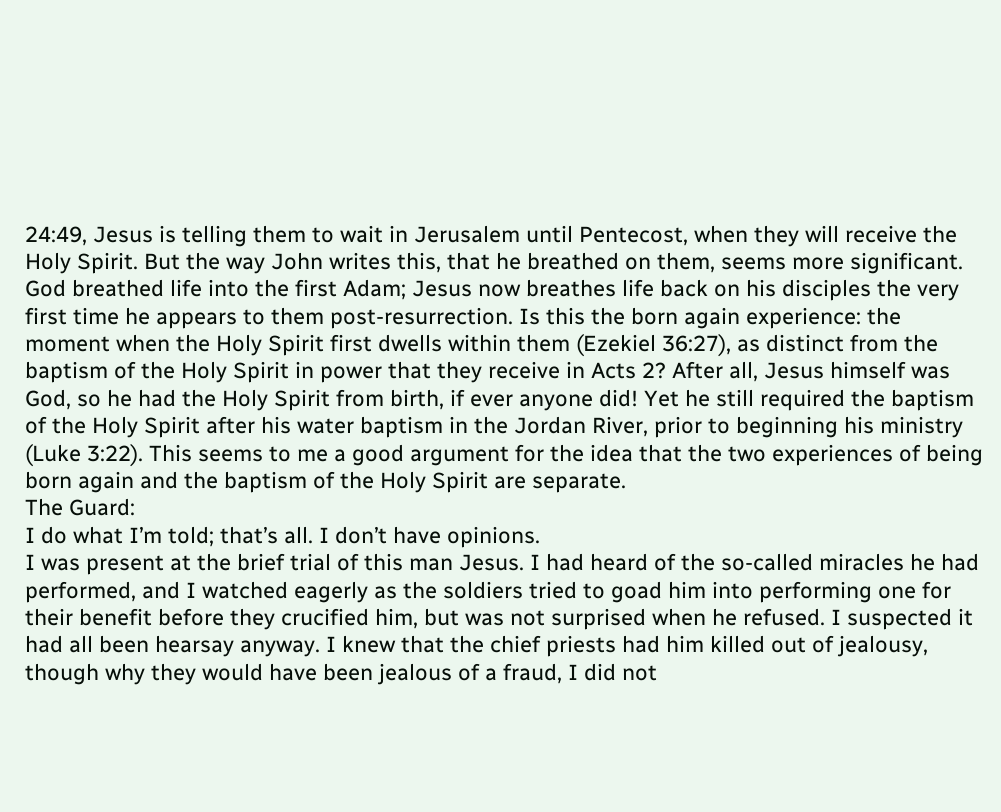24:49, Jesus is telling them to wait in Jerusalem until Pentecost, when they will receive the Holy Spirit. But the way John writes this, that he breathed on them, seems more significant. God breathed life into the first Adam; Jesus now breathes life back on his disciples the very first time he appears to them post-resurrection. Is this the born again experience: the moment when the Holy Spirit first dwells within them (Ezekiel 36:27), as distinct from the baptism of the Holy Spirit in power that they receive in Acts 2? After all, Jesus himself was God, so he had the Holy Spirit from birth, if ever anyone did! Yet he still required the baptism of the Holy Spirit after his water baptism in the Jordan River, prior to beginning his ministry (Luke 3:22). This seems to me a good argument for the idea that the two experiences of being born again and the baptism of the Holy Spirit are separate.
The Guard:
I do what I’m told; that’s all. I don’t have opinions.
I was present at the brief trial of this man Jesus. I had heard of the so-called miracles he had performed, and I watched eagerly as the soldiers tried to goad him into performing one for their benefit before they crucified him, but was not surprised when he refused. I suspected it had all been hearsay anyway. I knew that the chief priests had him killed out of jealousy, though why they would have been jealous of a fraud, I did not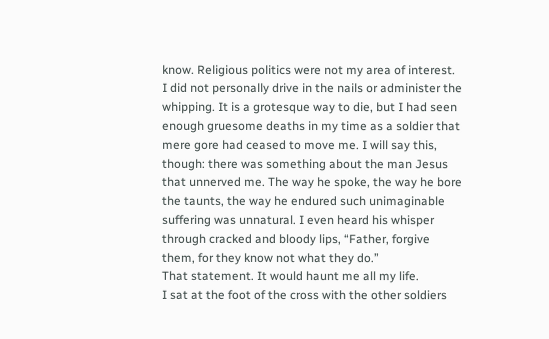know. Religious politics were not my area of interest.
I did not personally drive in the nails or administer the whipping. It is a grotesque way to die, but I had seen enough gruesome deaths in my time as a soldier that mere gore had ceased to move me. I will say this, though: there was something about the man Jesus that unnerved me. The way he spoke, the way he bore the taunts, the way he endured such unimaginable suffering was unnatural. I even heard his whisper through cracked and bloody lips, “Father, forgive them, for they know not what they do.”
That statement. It would haunt me all my life.
I sat at the foot of the cross with the other soldiers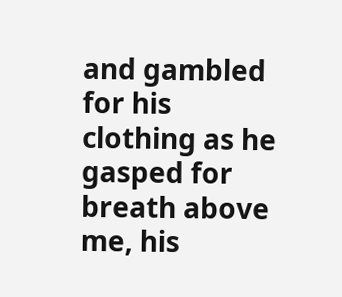and gambled for his clothing as he gasped for breath above me, his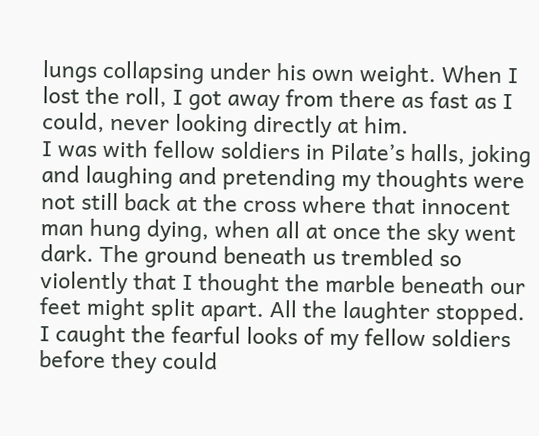lungs collapsing under his own weight. When I lost the roll, I got away from there as fast as I could, never looking directly at him.
I was with fellow soldiers in Pilate’s halls, joking and laughing and pretending my thoughts were not still back at the cross where that innocent man hung dying, when all at once the sky went dark. The ground beneath us trembled so violently that I thought the marble beneath our feet might split apart. All the laughter stopped. I caught the fearful looks of my fellow soldiers before they could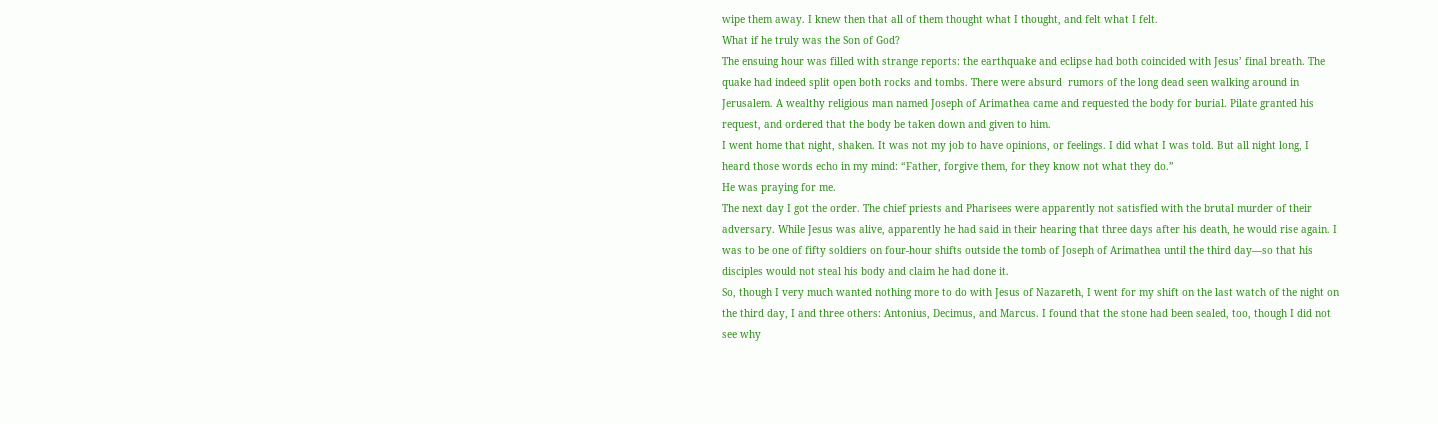wipe them away. I knew then that all of them thought what I thought, and felt what I felt.
What if he truly was the Son of God?
The ensuing hour was filled with strange reports: the earthquake and eclipse had both coincided with Jesus’ final breath. The quake had indeed split open both rocks and tombs. There were absurd  rumors of the long dead seen walking around in Jerusalem. A wealthy religious man named Joseph of Arimathea came and requested the body for burial. Pilate granted his request, and ordered that the body be taken down and given to him.
I went home that night, shaken. It was not my job to have opinions, or feelings. I did what I was told. But all night long, I heard those words echo in my mind: “Father, forgive them, for they know not what they do.”
He was praying for me.
The next day I got the order. The chief priests and Pharisees were apparently not satisfied with the brutal murder of their adversary. While Jesus was alive, apparently he had said in their hearing that three days after his death, he would rise again. I was to be one of fifty soldiers on four-hour shifts outside the tomb of Joseph of Arimathea until the third day—so that his disciples would not steal his body and claim he had done it.
So, though I very much wanted nothing more to do with Jesus of Nazareth, I went for my shift on the last watch of the night on the third day, I and three others: Antonius, Decimus, and Marcus. I found that the stone had been sealed, too, though I did not see why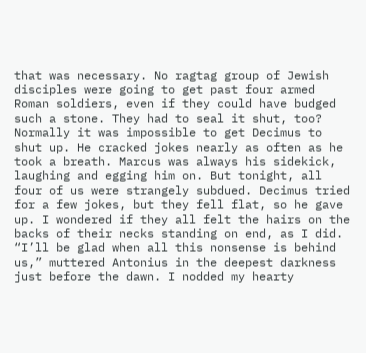that was necessary. No ragtag group of Jewish disciples were going to get past four armed Roman soldiers, even if they could have budged such a stone. They had to seal it shut, too?
Normally it was impossible to get Decimus to shut up. He cracked jokes nearly as often as he took a breath. Marcus was always his sidekick, laughing and egging him on. But tonight, all four of us were strangely subdued. Decimus tried for a few jokes, but they fell flat, so he gave up. I wondered if they all felt the hairs on the backs of their necks standing on end, as I did.
“I’ll be glad when all this nonsense is behind us,” muttered Antonius in the deepest darkness just before the dawn. I nodded my hearty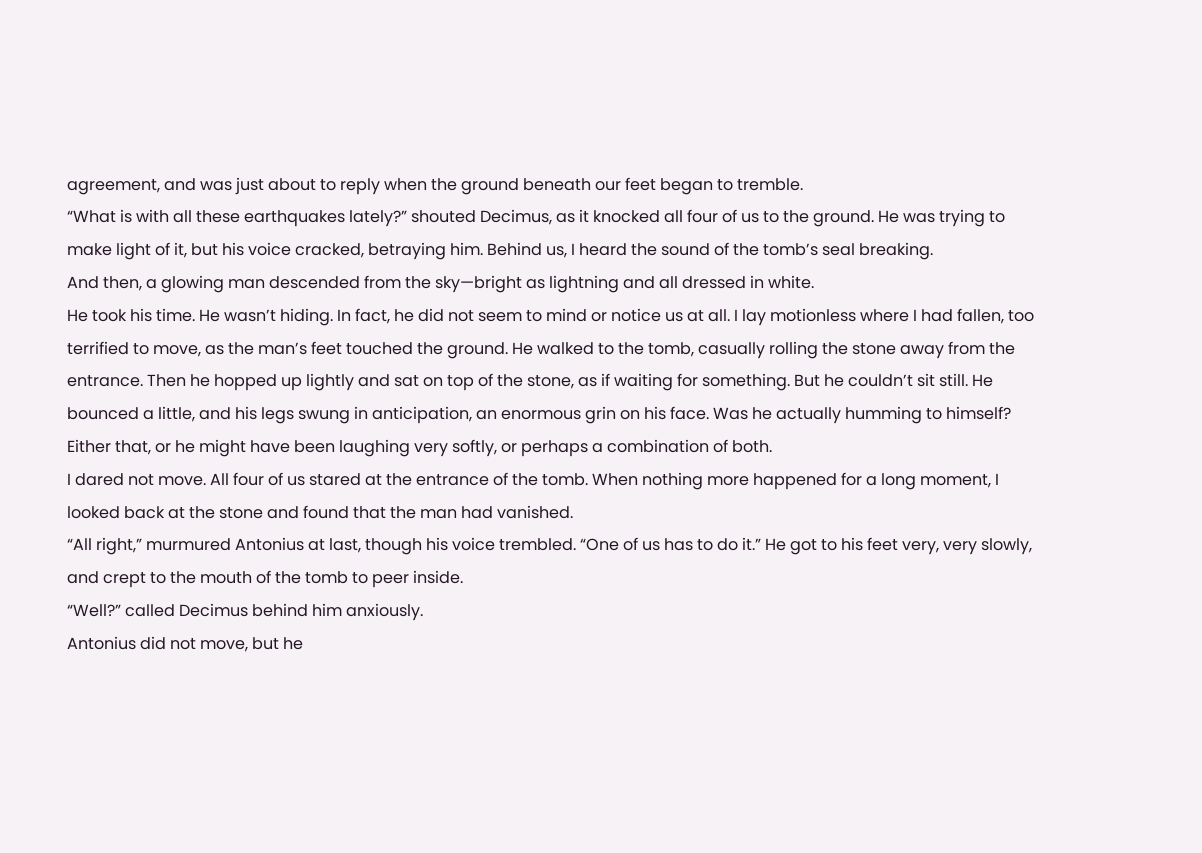agreement, and was just about to reply when the ground beneath our feet began to tremble.
“What is with all these earthquakes lately?” shouted Decimus, as it knocked all four of us to the ground. He was trying to make light of it, but his voice cracked, betraying him. Behind us, I heard the sound of the tomb’s seal breaking.
And then, a glowing man descended from the sky—bright as lightning and all dressed in white.
He took his time. He wasn’t hiding. In fact, he did not seem to mind or notice us at all. I lay motionless where I had fallen, too terrified to move, as the man’s feet touched the ground. He walked to the tomb, casually rolling the stone away from the entrance. Then he hopped up lightly and sat on top of the stone, as if waiting for something. But he couldn’t sit still. He bounced a little, and his legs swung in anticipation, an enormous grin on his face. Was he actually humming to himself? Either that, or he might have been laughing very softly, or perhaps a combination of both.
I dared not move. All four of us stared at the entrance of the tomb. When nothing more happened for a long moment, I looked back at the stone and found that the man had vanished.
“All right,” murmured Antonius at last, though his voice trembled. “One of us has to do it.” He got to his feet very, very slowly, and crept to the mouth of the tomb to peer inside.
“Well?” called Decimus behind him anxiously.
Antonius did not move, but he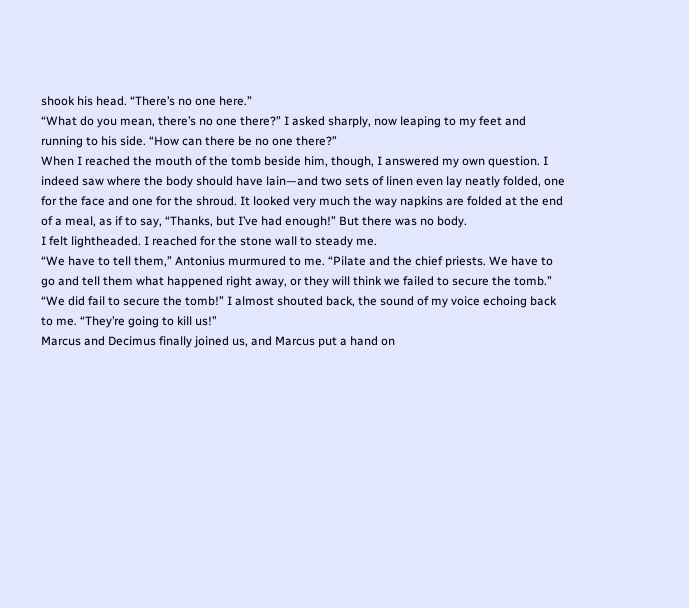shook his head. “There’s no one here.”
“What do you mean, there’s no one there?” I asked sharply, now leaping to my feet and running to his side. “How can there be no one there?”
When I reached the mouth of the tomb beside him, though, I answered my own question. I indeed saw where the body should have lain—and two sets of linen even lay neatly folded, one for the face and one for the shroud. It looked very much the way napkins are folded at the end of a meal, as if to say, “Thanks, but I’ve had enough!” But there was no body.
I felt lightheaded. I reached for the stone wall to steady me.
“We have to tell them,” Antonius murmured to me. “Pilate and the chief priests. We have to go and tell them what happened right away, or they will think we failed to secure the tomb.”
“We did fail to secure the tomb!” I almost shouted back, the sound of my voice echoing back to me. “They’re going to kill us!”
Marcus and Decimus finally joined us, and Marcus put a hand on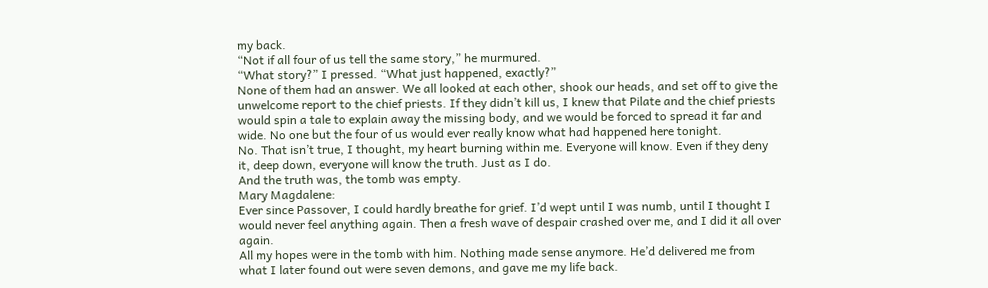my back.
“Not if all four of us tell the same story,” he murmured.
“What story?” I pressed. “What just happened, exactly?”
None of them had an answer. We all looked at each other, shook our heads, and set off to give the unwelcome report to the chief priests. If they didn’t kill us, I knew that Pilate and the chief priests would spin a tale to explain away the missing body, and we would be forced to spread it far and wide. No one but the four of us would ever really know what had happened here tonight.
No. That isn’t true, I thought, my heart burning within me. Everyone will know. Even if they deny it, deep down, everyone will know the truth. Just as I do.
And the truth was, the tomb was empty.
Mary Magdalene:
Ever since Passover, I could hardly breathe for grief. I’d wept until I was numb, until I thought I would never feel anything again. Then a fresh wave of despair crashed over me, and I did it all over again.
All my hopes were in the tomb with him. Nothing made sense anymore. He’d delivered me from what I later found out were seven demons, and gave me my life back.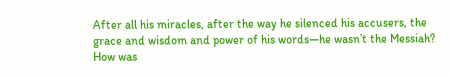After all his miracles, after the way he silenced his accusers, the grace and wisdom and power of his words—he wasn’t the Messiah? How was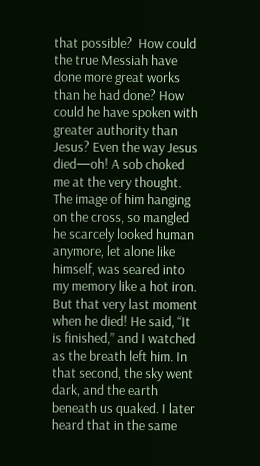that possible?  How could the true Messiah have done more great works than he had done? How could he have spoken with greater authority than Jesus? Even the way Jesus died—oh! A sob choked me at the very thought. The image of him hanging on the cross, so mangled he scarcely looked human anymore, let alone like himself, was seared into my memory like a hot iron. But that very last moment when he died! He said, “It is finished,” and I watched as the breath left him. In that second, the sky went dark, and the earth beneath us quaked. I later heard that in the same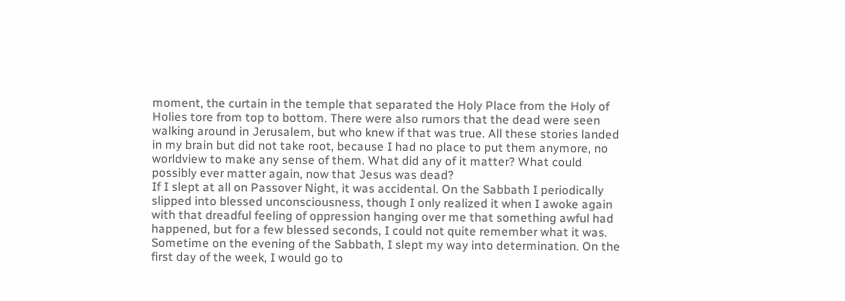moment, the curtain in the temple that separated the Holy Place from the Holy of Holies tore from top to bottom. There were also rumors that the dead were seen walking around in Jerusalem, but who knew if that was true. All these stories landed in my brain but did not take root, because I had no place to put them anymore, no worldview to make any sense of them. What did any of it matter? What could possibly ever matter again, now that Jesus was dead?
If I slept at all on Passover Night, it was accidental. On the Sabbath I periodically slipped into blessed unconsciousness, though I only realized it when I awoke again with that dreadful feeling of oppression hanging over me that something awful had happened, but for a few blessed seconds, I could not quite remember what it was.
Sometime on the evening of the Sabbath, I slept my way into determination. On the first day of the week, I would go to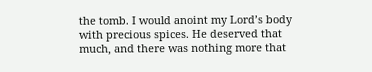the tomb. I would anoint my Lord’s body with precious spices. He deserved that much, and there was nothing more that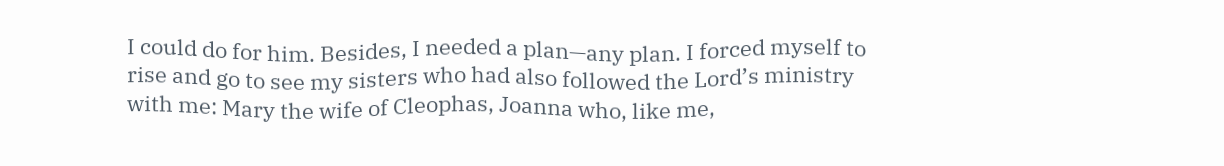I could do for him. Besides, I needed a plan—any plan. I forced myself to rise and go to see my sisters who had also followed the Lord’s ministry with me: Mary the wife of Cleophas, Joanna who, like me,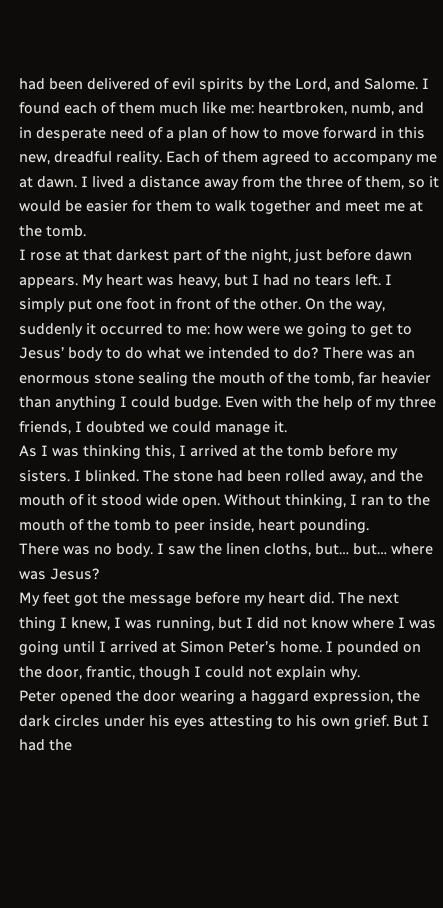had been delivered of evil spirits by the Lord, and Salome. I found each of them much like me: heartbroken, numb, and in desperate need of a plan of how to move forward in this new, dreadful reality. Each of them agreed to accompany me at dawn. I lived a distance away from the three of them, so it would be easier for them to walk together and meet me at the tomb.
I rose at that darkest part of the night, just before dawn appears. My heart was heavy, but I had no tears left. I simply put one foot in front of the other. On the way, suddenly it occurred to me: how were we going to get to Jesus’ body to do what we intended to do? There was an enormous stone sealing the mouth of the tomb, far heavier than anything I could budge. Even with the help of my three friends, I doubted we could manage it.
As I was thinking this, I arrived at the tomb before my sisters. I blinked. The stone had been rolled away, and the mouth of it stood wide open. Without thinking, I ran to the mouth of the tomb to peer inside, heart pounding.
There was no body. I saw the linen cloths, but… but… where was Jesus?
My feet got the message before my heart did. The next thing I knew, I was running, but I did not know where I was going until I arrived at Simon Peter’s home. I pounded on the door, frantic, though I could not explain why.
Peter opened the door wearing a haggard expression, the dark circles under his eyes attesting to his own grief. But I had the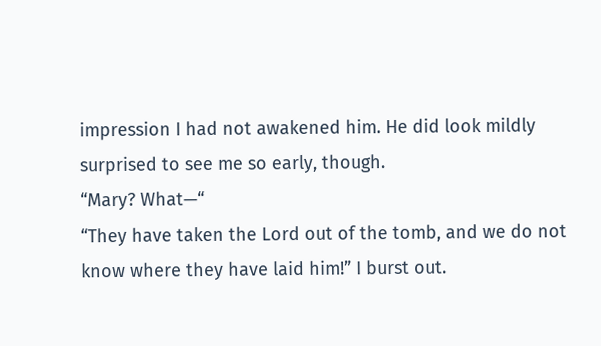impression I had not awakened him. He did look mildly surprised to see me so early, though.
“Mary? What—“
“They have taken the Lord out of the tomb, and we do not know where they have laid him!” I burst out.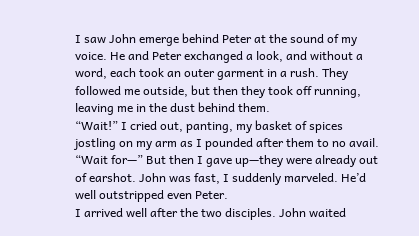I saw John emerge behind Peter at the sound of my voice. He and Peter exchanged a look, and without a word, each took an outer garment in a rush. They followed me outside, but then they took off running, leaving me in the dust behind them.
“Wait!” I cried out, panting, my basket of spices jostling on my arm as I pounded after them to no avail. “Wait for—” But then I gave up—they were already out of earshot. John was fast, I suddenly marveled. He’d well outstripped even Peter.
I arrived well after the two disciples. John waited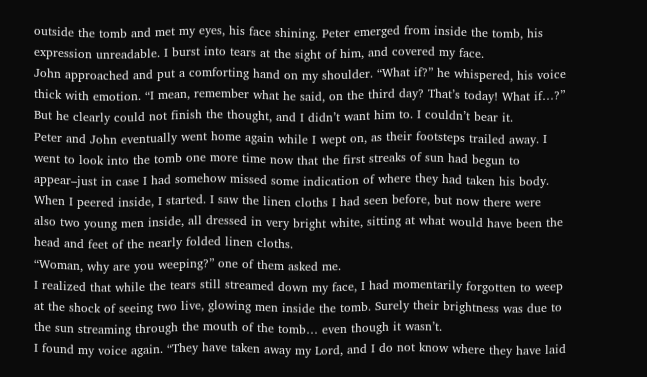outside the tomb and met my eyes, his face shining. Peter emerged from inside the tomb, his expression unreadable. I burst into tears at the sight of him, and covered my face.
John approached and put a comforting hand on my shoulder. “What if?” he whispered, his voice thick with emotion. “I mean, remember what he said, on the third day? That’s today! What if…?” But he clearly could not finish the thought, and I didn’t want him to. I couldn’t bear it.
Peter and John eventually went home again while I wept on, as their footsteps trailed away. I went to look into the tomb one more time now that the first streaks of sun had begun to appear–just in case I had somehow missed some indication of where they had taken his body.
When I peered inside, I started. I saw the linen cloths I had seen before, but now there were also two young men inside, all dressed in very bright white, sitting at what would have been the head and feet of the nearly folded linen cloths.
“Woman, why are you weeping?” one of them asked me.
I realized that while the tears still streamed down my face, I had momentarily forgotten to weep at the shock of seeing two live, glowing men inside the tomb. Surely their brightness was due to the sun streaming through the mouth of the tomb… even though it wasn’t.
I found my voice again. “They have taken away my Lord, and I do not know where they have laid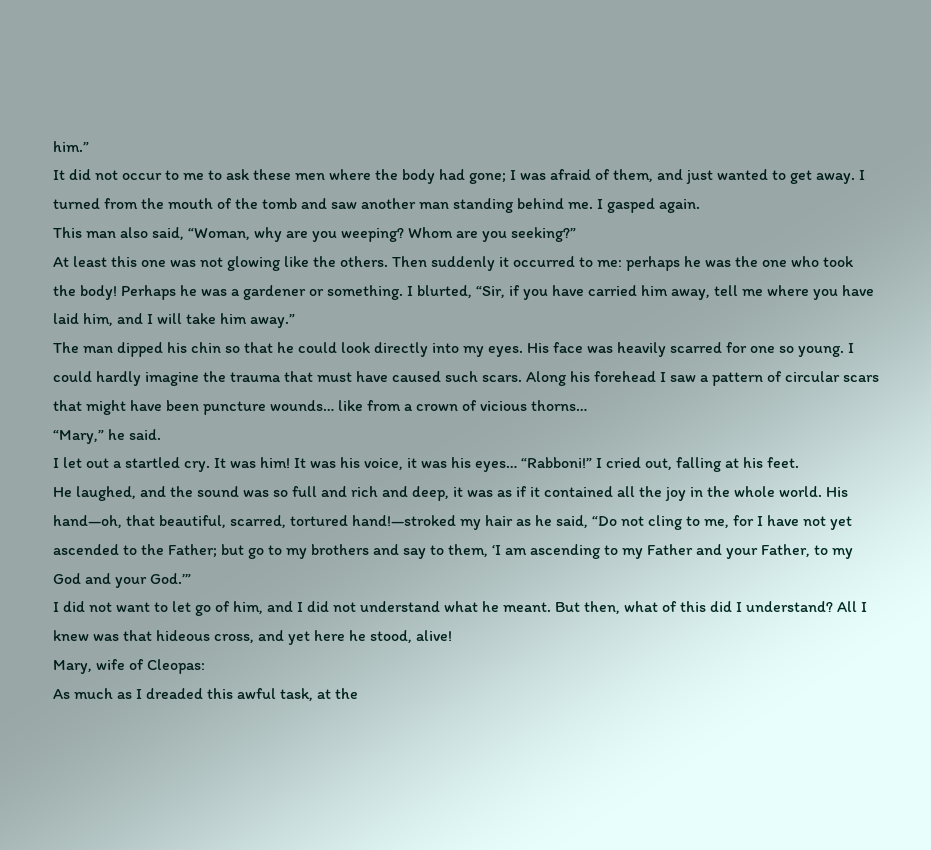him.”
It did not occur to me to ask these men where the body had gone; I was afraid of them, and just wanted to get away. I turned from the mouth of the tomb and saw another man standing behind me. I gasped again.
This man also said, “Woman, why are you weeping? Whom are you seeking?”
At least this one was not glowing like the others. Then suddenly it occurred to me: perhaps he was the one who took the body! Perhaps he was a gardener or something. I blurted, “Sir, if you have carried him away, tell me where you have laid him, and I will take him away.”
The man dipped his chin so that he could look directly into my eyes. His face was heavily scarred for one so young. I could hardly imagine the trauma that must have caused such scars. Along his forehead I saw a pattern of circular scars that might have been puncture wounds… like from a crown of vicious thorns…
“Mary,” he said.
I let out a startled cry. It was him! It was his voice, it was his eyes… “Rabboni!” I cried out, falling at his feet.
He laughed, and the sound was so full and rich and deep, it was as if it contained all the joy in the whole world. His hand—oh, that beautiful, scarred, tortured hand!—stroked my hair as he said, “Do not cling to me, for I have not yet ascended to the Father; but go to my brothers and say to them, ‘I am ascending to my Father and your Father, to my God and your God.’”
I did not want to let go of him, and I did not understand what he meant. But then, what of this did I understand? All I knew was that hideous cross, and yet here he stood, alive!
Mary, wife of Cleopas:
As much as I dreaded this awful task, at the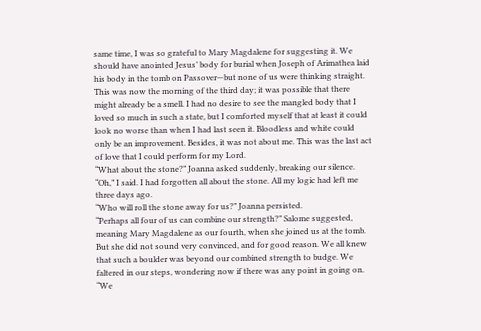same time, I was so grateful to Mary Magdalene for suggesting it. We should have anointed Jesus’ body for burial when Joseph of Arimathea laid his body in the tomb on Passover—but none of us were thinking straight. This was now the morning of the third day; it was possible that there might already be a smell. I had no desire to see the mangled body that I loved so much in such a state, but I comforted myself that at least it could look no worse than when I had last seen it. Bloodless and white could only be an improvement. Besides, it was not about me. This was the last act of love that I could perform for my Lord.
“What about the stone?” Joanna asked suddenly, breaking our silence.
“Oh,” I said. I had forgotten all about the stone. All my logic had left me three days ago.
“Who will roll the stone away for us?” Joanna persisted.
“Perhaps all four of us can combine our strength?” Salome suggested, meaning Mary Magdalene as our fourth, when she joined us at the tomb. But she did not sound very convinced, and for good reason. We all knew that such a boulder was beyond our combined strength to budge. We faltered in our steps, wondering now if there was any point in going on.
“We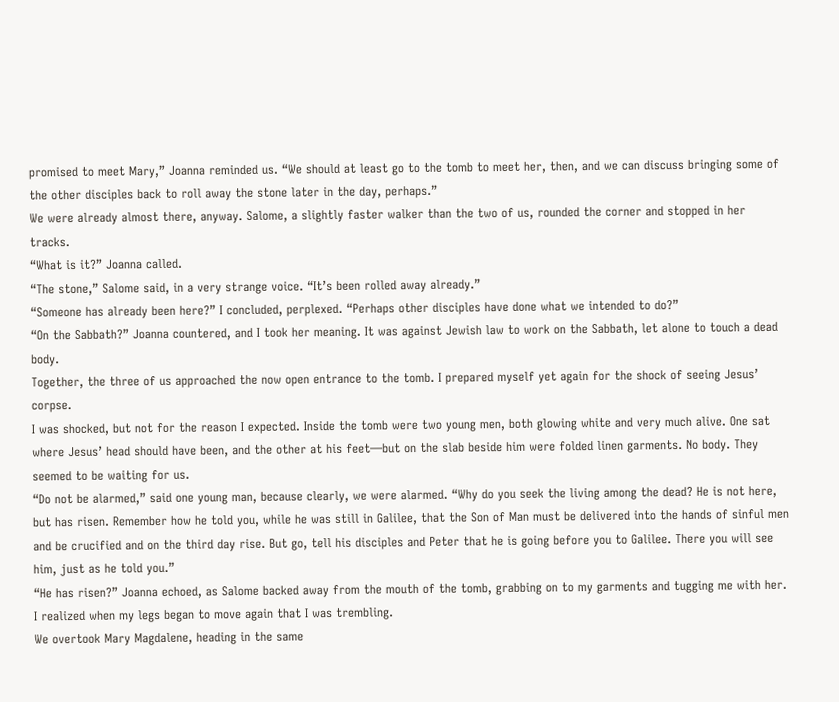promised to meet Mary,” Joanna reminded us. “We should at least go to the tomb to meet her, then, and we can discuss bringing some of the other disciples back to roll away the stone later in the day, perhaps.”
We were already almost there, anyway. Salome, a slightly faster walker than the two of us, rounded the corner and stopped in her tracks.
“What is it?” Joanna called.
“The stone,” Salome said, in a very strange voice. “It’s been rolled away already.”
“Someone has already been here?” I concluded, perplexed. “Perhaps other disciples have done what we intended to do?”
“On the Sabbath?” Joanna countered, and I took her meaning. It was against Jewish law to work on the Sabbath, let alone to touch a dead body.
Together, the three of us approached the now open entrance to the tomb. I prepared myself yet again for the shock of seeing Jesus’ corpse.
I was shocked, but not for the reason I expected. Inside the tomb were two young men, both glowing white and very much alive. One sat where Jesus’ head should have been, and the other at his feet—but on the slab beside him were folded linen garments. No body. They seemed to be waiting for us.
“Do not be alarmed,” said one young man, because clearly, we were alarmed. “Why do you seek the living among the dead? He is not here, but has risen. Remember how he told you, while he was still in Galilee, that the Son of Man must be delivered into the hands of sinful men and be crucified and on the third day rise. But go, tell his disciples and Peter that he is going before you to Galilee. There you will see him, just as he told you.”
“He has risen?” Joanna echoed, as Salome backed away from the mouth of the tomb, grabbing on to my garments and tugging me with her. I realized when my legs began to move again that I was trembling.
We overtook Mary Magdalene, heading in the same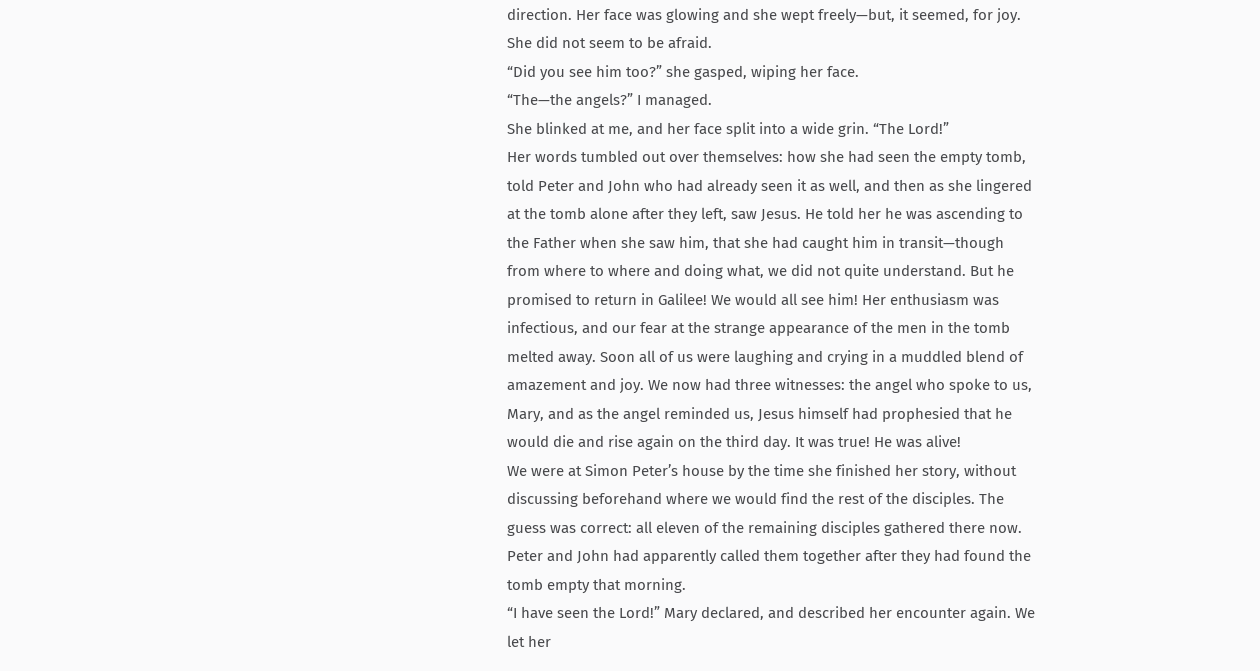direction. Her face was glowing and she wept freely—but, it seemed, for joy. She did not seem to be afraid.
“Did you see him too?” she gasped, wiping her face.
“The—the angels?” I managed.
She blinked at me, and her face split into a wide grin. “The Lord!”
Her words tumbled out over themselves: how she had seen the empty tomb, told Peter and John who had already seen it as well, and then as she lingered at the tomb alone after they left, saw Jesus. He told her he was ascending to the Father when she saw him, that she had caught him in transit—though from where to where and doing what, we did not quite understand. But he promised to return in Galilee! We would all see him! Her enthusiasm was infectious, and our fear at the strange appearance of the men in the tomb melted away. Soon all of us were laughing and crying in a muddled blend of amazement and joy. We now had three witnesses: the angel who spoke to us, Mary, and as the angel reminded us, Jesus himself had prophesied that he would die and rise again on the third day. It was true! He was alive!
We were at Simon Peter’s house by the time she finished her story, without discussing beforehand where we would find the rest of the disciples. The guess was correct: all eleven of the remaining disciples gathered there now. Peter and John had apparently called them together after they had found the tomb empty that morning.
“I have seen the Lord!” Mary declared, and described her encounter again. We let her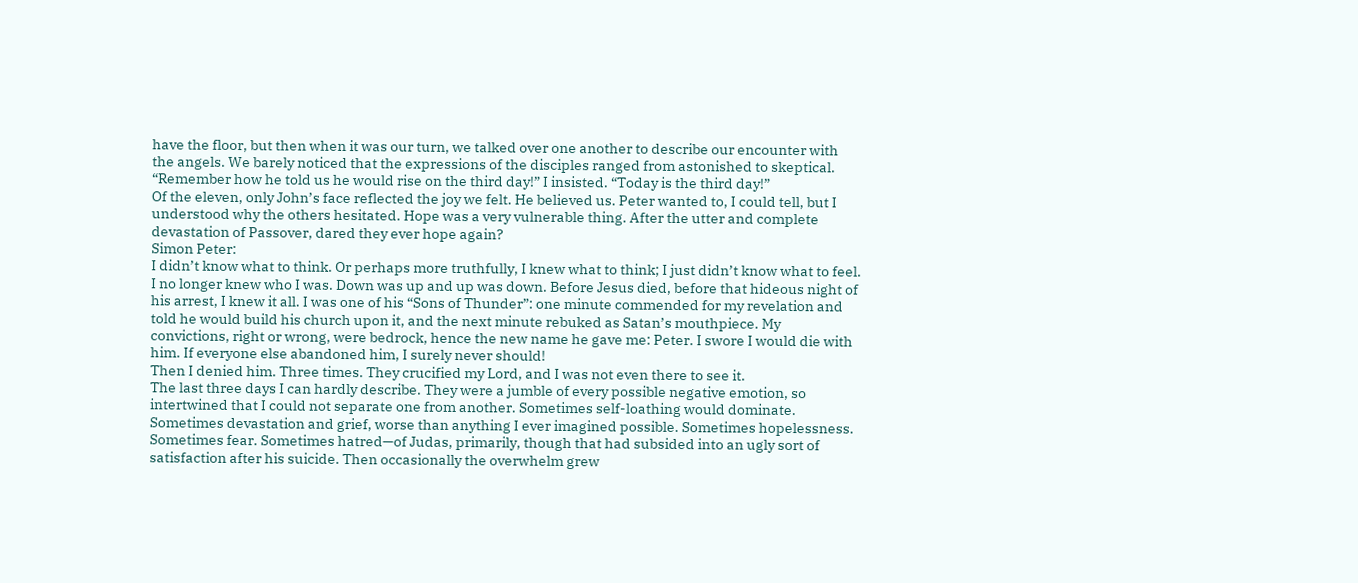have the floor, but then when it was our turn, we talked over one another to describe our encounter with the angels. We barely noticed that the expressions of the disciples ranged from astonished to skeptical.
“Remember how he told us he would rise on the third day!” I insisted. “Today is the third day!”
Of the eleven, only John’s face reflected the joy we felt. He believed us. Peter wanted to, I could tell, but I understood why the others hesitated. Hope was a very vulnerable thing. After the utter and complete devastation of Passover, dared they ever hope again?
Simon Peter:
I didn’t know what to think. Or perhaps more truthfully, I knew what to think; I just didn’t know what to feel.
I no longer knew who I was. Down was up and up was down. Before Jesus died, before that hideous night of his arrest, I knew it all. I was one of his “Sons of Thunder”: one minute commended for my revelation and told he would build his church upon it, and the next minute rebuked as Satan’s mouthpiece. My convictions, right or wrong, were bedrock, hence the new name he gave me: Peter. I swore I would die with him. If everyone else abandoned him, I surely never should!
Then I denied him. Three times. They crucified my Lord, and I was not even there to see it.
The last three days I can hardly describe. They were a jumble of every possible negative emotion, so intertwined that I could not separate one from another. Sometimes self-loathing would dominate. Sometimes devastation and grief, worse than anything I ever imagined possible. Sometimes hopelessness. Sometimes fear. Sometimes hatred—of Judas, primarily, though that had subsided into an ugly sort of satisfaction after his suicide. Then occasionally the overwhelm grew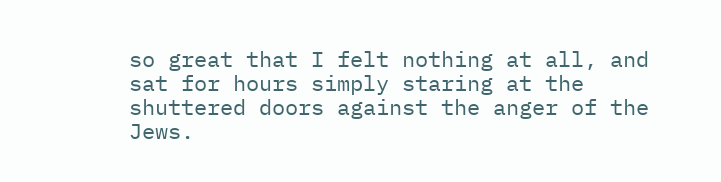so great that I felt nothing at all, and sat for hours simply staring at the shuttered doors against the anger of the Jews.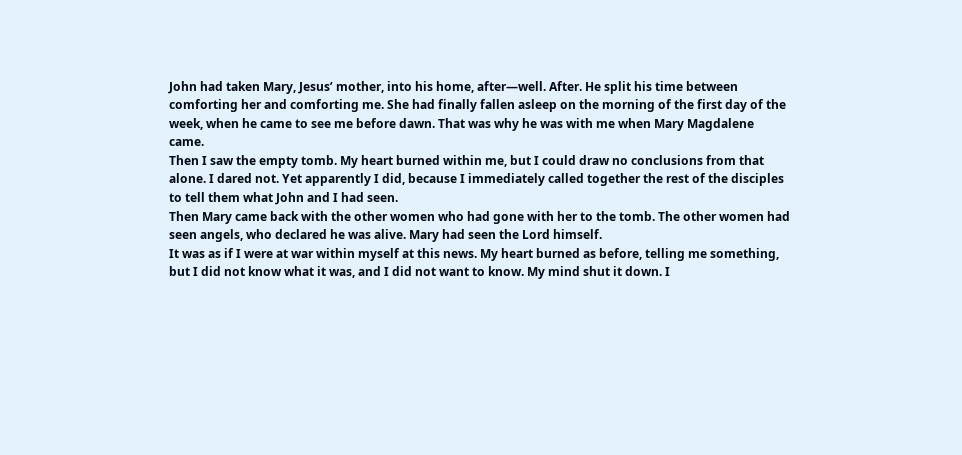John had taken Mary, Jesus’ mother, into his home, after—well. After. He split his time between comforting her and comforting me. She had finally fallen asleep on the morning of the first day of the week, when he came to see me before dawn. That was why he was with me when Mary Magdalene came.
Then I saw the empty tomb. My heart burned within me, but I could draw no conclusions from that alone. I dared not. Yet apparently I did, because I immediately called together the rest of the disciples to tell them what John and I had seen.
Then Mary came back with the other women who had gone with her to the tomb. The other women had seen angels, who declared he was alive. Mary had seen the Lord himself.
It was as if I were at war within myself at this news. My heart burned as before, telling me something, but I did not know what it was, and I did not want to know. My mind shut it down. I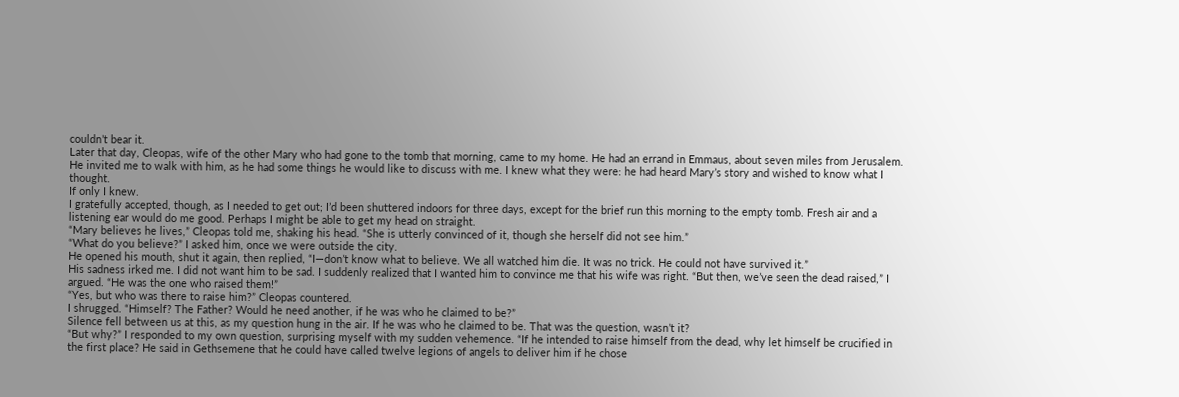couldn’t bear it.
Later that day, Cleopas, wife of the other Mary who had gone to the tomb that morning, came to my home. He had an errand in Emmaus, about seven miles from Jerusalem. He invited me to walk with him, as he had some things he would like to discuss with me. I knew what they were: he had heard Mary’s story and wished to know what I thought.
If only I knew.
I gratefully accepted, though, as I needed to get out; I’d been shuttered indoors for three days, except for the brief run this morning to the empty tomb. Fresh air and a listening ear would do me good. Perhaps I might be able to get my head on straight.
“Mary believes he lives,” Cleopas told me, shaking his head. “She is utterly convinced of it, though she herself did not see him.”
“What do you believe?” I asked him, once we were outside the city.
He opened his mouth, shut it again, then replied, “I—don’t know what to believe. We all watched him die. It was no trick. He could not have survived it.”
His sadness irked me. I did not want him to be sad. I suddenly realized that I wanted him to convince me that his wife was right. “But then, we’ve seen the dead raised,” I argued. “He was the one who raised them!”
“Yes, but who was there to raise him?” Cleopas countered.
I shrugged. “Himself? The Father? Would he need another, if he was who he claimed to be?”
Silence fell between us at this, as my question hung in the air. If he was who he claimed to be. That was the question, wasn’t it?
“But why?” I responded to my own question, surprising myself with my sudden vehemence. “If he intended to raise himself from the dead, why let himself be crucified in the first place? He said in Gethsemene that he could have called twelve legions of angels to deliver him if he chose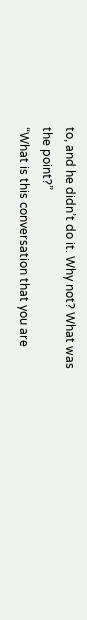to, and he didn’t do it. Why not? What was the point?”
“What is this conversation that you are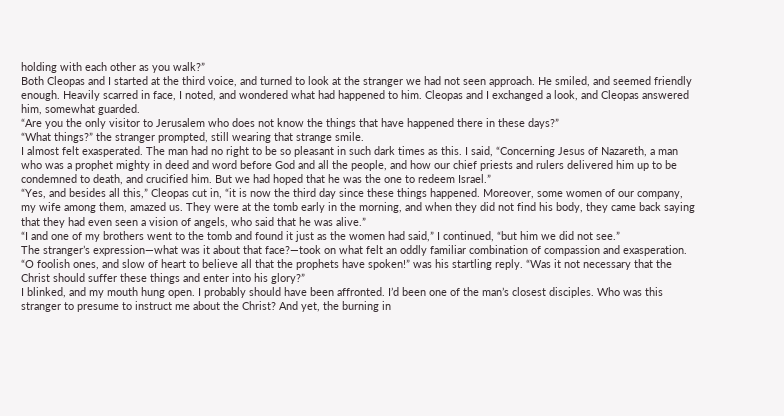holding with each other as you walk?”
Both Cleopas and I started at the third voice, and turned to look at the stranger we had not seen approach. He smiled, and seemed friendly enough. Heavily scarred in face, I noted, and wondered what had happened to him. Cleopas and I exchanged a look, and Cleopas answered him, somewhat guarded.
“Are you the only visitor to Jerusalem who does not know the things that have happened there in these days?”
“What things?” the stranger prompted, still wearing that strange smile.
I almost felt exasperated. The man had no right to be so pleasant in such dark times as this. I said, “Concerning Jesus of Nazareth, a man who was a prophet mighty in deed and word before God and all the people, and how our chief priests and rulers delivered him up to be condemned to death, and crucified him. But we had hoped that he was the one to redeem Israel.”
“Yes, and besides all this,” Cleopas cut in, “it is now the third day since these things happened. Moreover, some women of our company, my wife among them, amazed us. They were at the tomb early in the morning, and when they did not find his body, they came back saying that they had even seen a vision of angels, who said that he was alive.”
“I and one of my brothers went to the tomb and found it just as the women had said,” I continued, “but him we did not see.”
The stranger’s expression—what was it about that face?—took on what felt an oddly familiar combination of compassion and exasperation. “O foolish ones, and slow of heart to believe all that the prophets have spoken!” was his startling reply. “Was it not necessary that the Christ should suffer these things and enter into his glory?”
I blinked, and my mouth hung open. I probably should have been affronted. I’d been one of the man’s closest disciples. Who was this stranger to presume to instruct me about the Christ? And yet, the burning in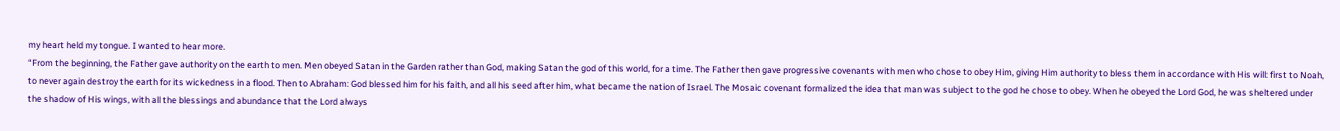my heart held my tongue. I wanted to hear more.
“From the beginning, the Father gave authority on the earth to men. Men obeyed Satan in the Garden rather than God, making Satan the god of this world, for a time. The Father then gave progressive covenants with men who chose to obey Him, giving Him authority to bless them in accordance with His will: first to Noah, to never again destroy the earth for its wickedness in a flood. Then to Abraham: God blessed him for his faith, and all his seed after him, what became the nation of Israel. The Mosaic covenant formalized the idea that man was subject to the god he chose to obey. When he obeyed the Lord God, he was sheltered under the shadow of His wings, with all the blessings and abundance that the Lord always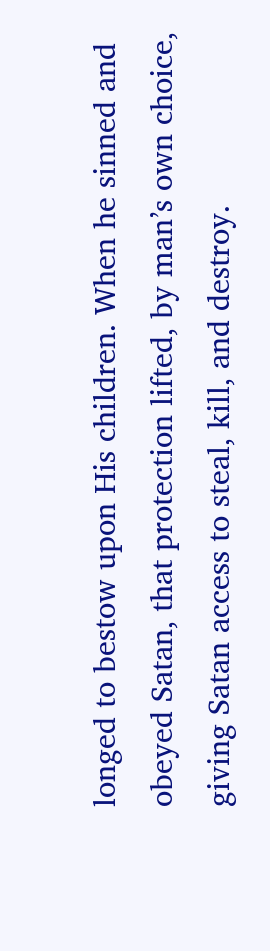longed to bestow upon His children. When he sinned and obeyed Satan, that protection lifted, by man’s own choice, giving Satan access to steal, kill, and destroy.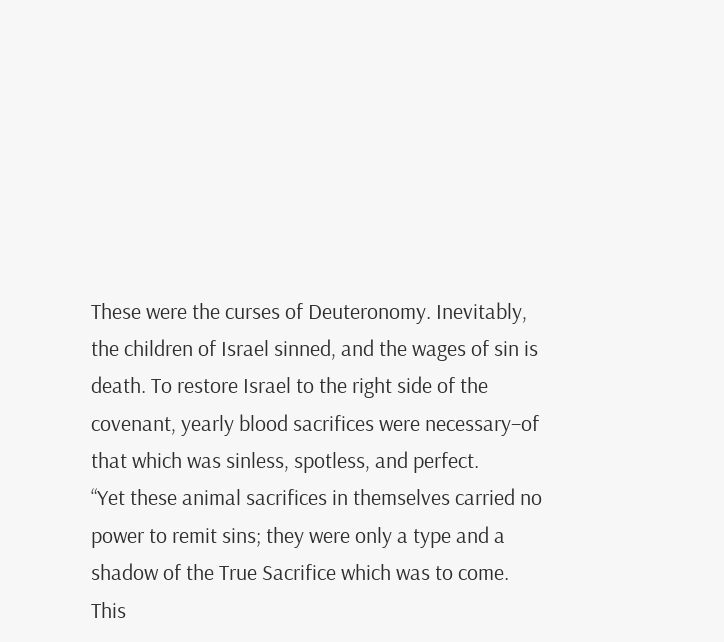These were the curses of Deuteronomy. Inevitably, the children of Israel sinned, and the wages of sin is death. To restore Israel to the right side of the covenant, yearly blood sacrifices were necessary–of that which was sinless, spotless, and perfect.
“Yet these animal sacrifices in themselves carried no power to remit sins; they were only a type and a shadow of the True Sacrifice which was to come. This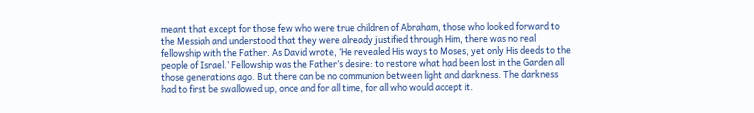meant that except for those few who were true children of Abraham, those who looked forward to the Messiah and understood that they were already justified through Him, there was no real fellowship with the Father. As David wrote, ‘He revealed His ways to Moses, yet only His deeds to the people of Israel.’ Fellowship was the Father’s desire: to restore what had been lost in the Garden all those generations ago. But there can be no communion between light and darkness. The darkness had to first be swallowed up, once and for all time, for all who would accept it.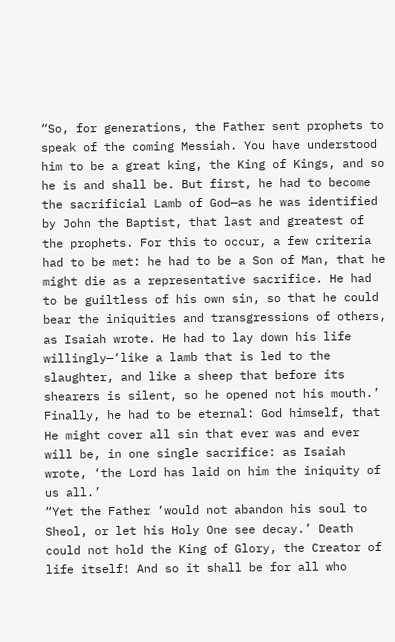“So, for generations, the Father sent prophets to speak of the coming Messiah. You have understood him to be a great king, the King of Kings, and so he is and shall be. But first, he had to become the sacrificial Lamb of God—as he was identified by John the Baptist, that last and greatest of the prophets. For this to occur, a few criteria had to be met: he had to be a Son of Man, that he might die as a representative sacrifice. He had to be guiltless of his own sin, so that he could bear the iniquities and transgressions of others, as Isaiah wrote. He had to lay down his life willingly—‘like a lamb that is led to the slaughter, and like a sheep that before its shearers is silent, so he opened not his mouth.’ Finally, he had to be eternal: God himself, that He might cover all sin that ever was and ever will be, in one single sacrifice: as Isaiah wrote, ‘the Lord has laid on him the iniquity of us all.’
“Yet the Father ‘would not abandon his soul to Sheol, or let his Holy One see decay.’ Death could not hold the King of Glory, the Creator of life itself! And so it shall be for all who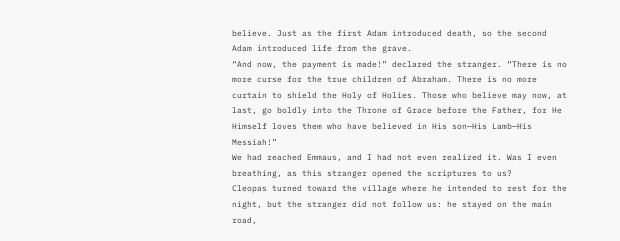believe. Just as the first Adam introduced death, so the second Adam introduced life from the grave.
“And now, the payment is made!” declared the stranger. “There is no more curse for the true children of Abraham. There is no more curtain to shield the Holy of Holies. Those who believe may now, at last, go boldly into the Throne of Grace before the Father, for He Himself loves them who have believed in His son—His Lamb—His Messiah!”
We had reached Emmaus, and I had not even realized it. Was I even breathing, as this stranger opened the scriptures to us?
Cleopas turned toward the village where he intended to rest for the night, but the stranger did not follow us: he stayed on the main road,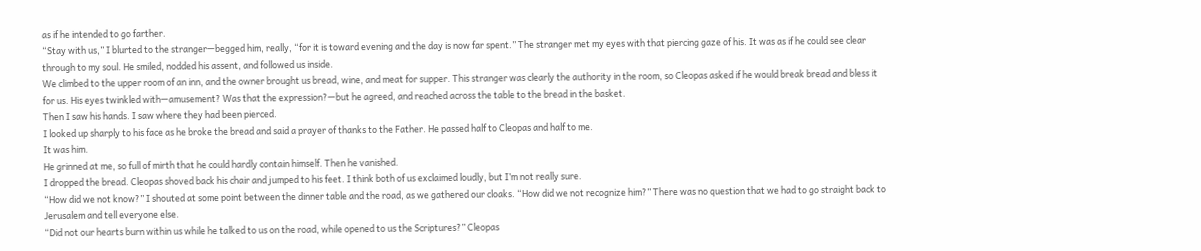as if he intended to go farther.
“Stay with us,” I blurted to the stranger—begged him, really, “for it is toward evening and the day is now far spent.” The stranger met my eyes with that piercing gaze of his. It was as if he could see clear through to my soul. He smiled, nodded his assent, and followed us inside.
We climbed to the upper room of an inn, and the owner brought us bread, wine, and meat for supper. This stranger was clearly the authority in the room, so Cleopas asked if he would break bread and bless it for us. His eyes twinkled with—amusement? Was that the expression?—but he agreed, and reached across the table to the bread in the basket.
Then I saw his hands. I saw where they had been pierced.
I looked up sharply to his face as he broke the bread and said a prayer of thanks to the Father. He passed half to Cleopas and half to me.
It was him.
He grinned at me, so full of mirth that he could hardly contain himself. Then he vanished.
I dropped the bread. Cleopas shoved back his chair and jumped to his feet. I think both of us exclaimed loudly, but I’m not really sure.
“How did we not know?” I shouted at some point between the dinner table and the road, as we gathered our cloaks. “How did we not recognize him?” There was no question that we had to go straight back to Jerusalem and tell everyone else.
“Did not our hearts burn within us while he talked to us on the road, while opened to us the Scriptures?” Cleopas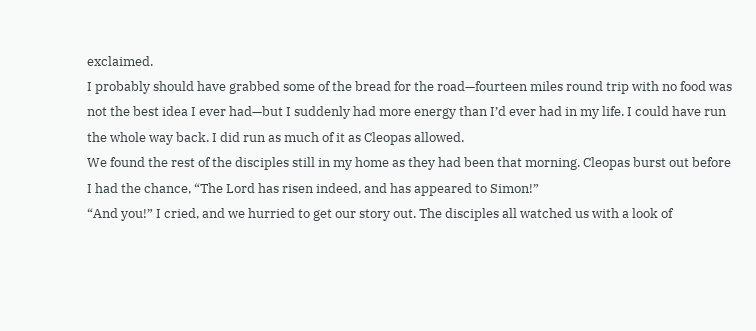exclaimed.
I probably should have grabbed some of the bread for the road—fourteen miles round trip with no food was not the best idea I ever had—but I suddenly had more energy than I’d ever had in my life. I could have run the whole way back. I did run as much of it as Cleopas allowed.
We found the rest of the disciples still in my home as they had been that morning. Cleopas burst out before I had the chance, “The Lord has risen indeed, and has appeared to Simon!”
“And you!” I cried, and we hurried to get our story out. The disciples all watched us with a look of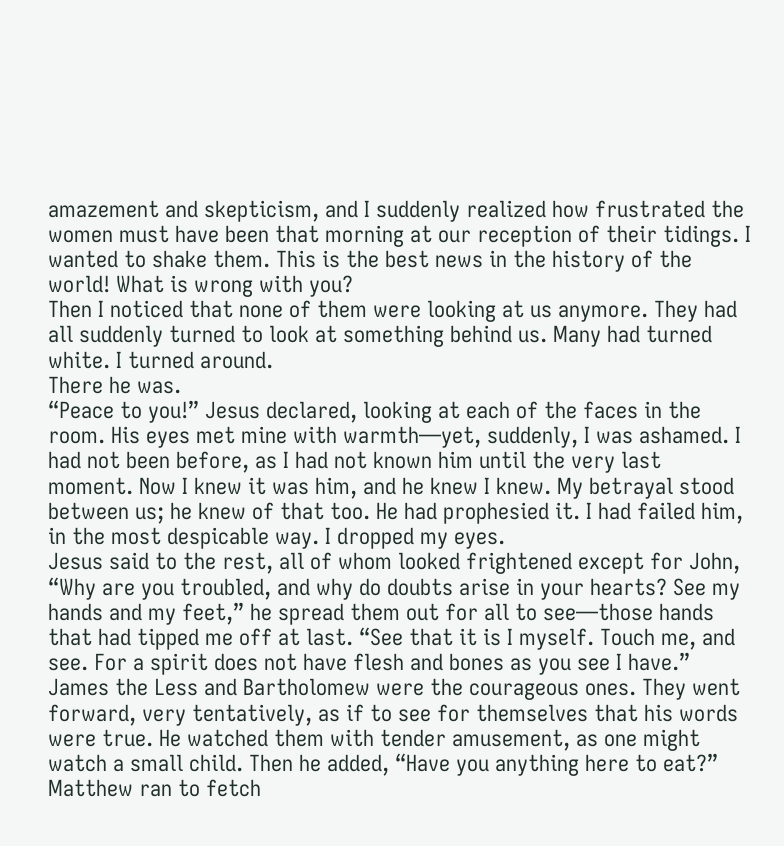amazement and skepticism, and I suddenly realized how frustrated the women must have been that morning at our reception of their tidings. I wanted to shake them. This is the best news in the history of the world! What is wrong with you?
Then I noticed that none of them were looking at us anymore. They had all suddenly turned to look at something behind us. Many had turned white. I turned around.
There he was.
“Peace to you!” Jesus declared, looking at each of the faces in the room. His eyes met mine with warmth—yet, suddenly, I was ashamed. I had not been before, as I had not known him until the very last moment. Now I knew it was him, and he knew I knew. My betrayal stood between us; he knew of that too. He had prophesied it. I had failed him, in the most despicable way. I dropped my eyes.
Jesus said to the rest, all of whom looked frightened except for John, “Why are you troubled, and why do doubts arise in your hearts? See my hands and my feet,” he spread them out for all to see—those hands that had tipped me off at last. “See that it is I myself. Touch me, and see. For a spirit does not have flesh and bones as you see I have.”
James the Less and Bartholomew were the courageous ones. They went forward, very tentatively, as if to see for themselves that his words were true. He watched them with tender amusement, as one might watch a small child. Then he added, “Have you anything here to eat?”
Matthew ran to fetch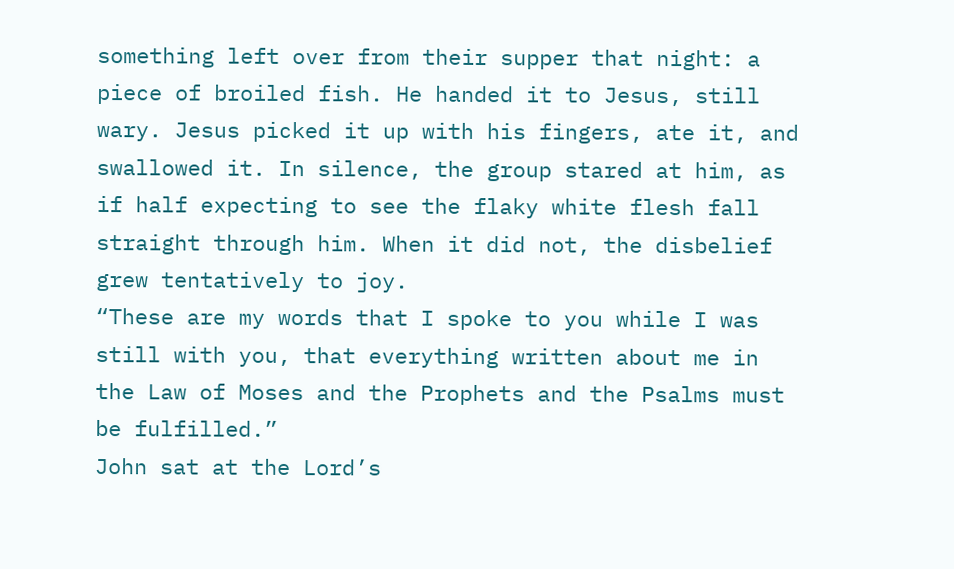something left over from their supper that night: a piece of broiled fish. He handed it to Jesus, still wary. Jesus picked it up with his fingers, ate it, and swallowed it. In silence, the group stared at him, as if half expecting to see the flaky white flesh fall straight through him. When it did not, the disbelief grew tentatively to joy.
“These are my words that I spoke to you while I was still with you, that everything written about me in the Law of Moses and the Prophets and the Psalms must be fulfilled.”
John sat at the Lord’s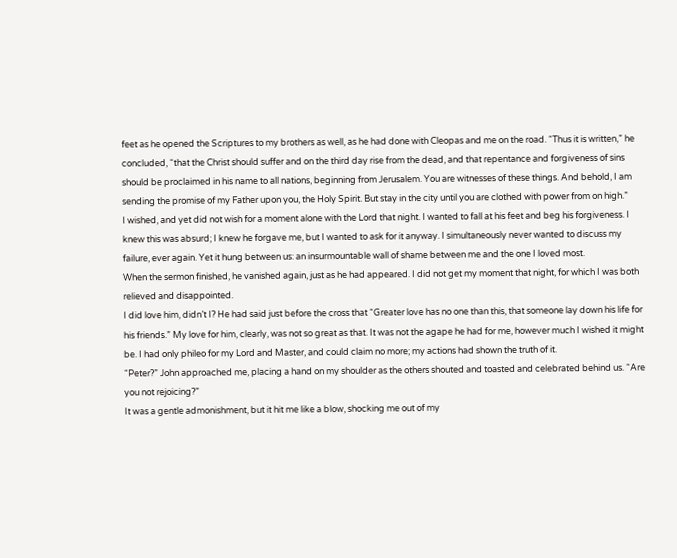feet as he opened the Scriptures to my brothers as well, as he had done with Cleopas and me on the road. “Thus it is written,” he concluded, “that the Christ should suffer and on the third day rise from the dead, and that repentance and forgiveness of sins should be proclaimed in his name to all nations, beginning from Jerusalem. You are witnesses of these things. And behold, I am sending the promise of my Father upon you, the Holy Spirit. But stay in the city until you are clothed with power from on high.”
I wished, and yet did not wish for a moment alone with the Lord that night. I wanted to fall at his feet and beg his forgiveness. I knew this was absurd; I knew he forgave me, but I wanted to ask for it anyway. I simultaneously never wanted to discuss my failure, ever again. Yet it hung between us: an insurmountable wall of shame between me and the one I loved most.
When the sermon finished, he vanished again, just as he had appeared. I did not get my moment that night, for which I was both relieved and disappointed.
I did love him, didn’t I? He had said just before the cross that “Greater love has no one than this, that someone lay down his life for his friends.” My love for him, clearly, was not so great as that. It was not the agape he had for me, however much I wished it might be. I had only phileo for my Lord and Master, and could claim no more; my actions had shown the truth of it.
“Peter?” John approached me, placing a hand on my shoulder as the others shouted and toasted and celebrated behind us. “Are you not rejoicing?”
It was a gentle admonishment, but it hit me like a blow, shocking me out of my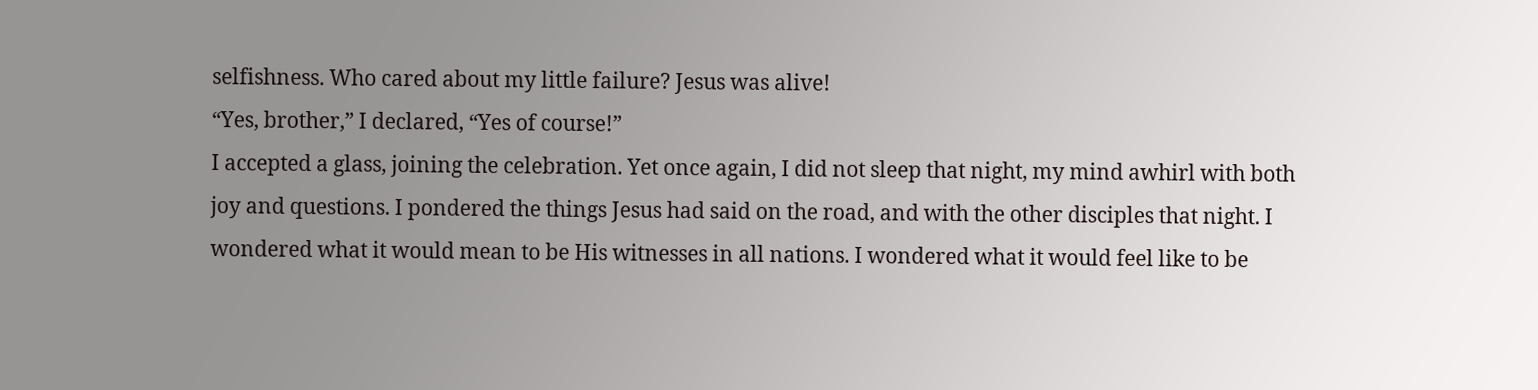selfishness. Who cared about my little failure? Jesus was alive!
“Yes, brother,” I declared, “Yes of course!”
I accepted a glass, joining the celebration. Yet once again, I did not sleep that night, my mind awhirl with both joy and questions. I pondered the things Jesus had said on the road, and with the other disciples that night. I wondered what it would mean to be His witnesses in all nations. I wondered what it would feel like to be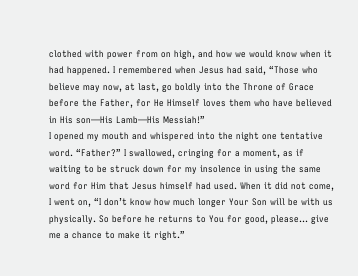clothed with power from on high, and how we would know when it had happened. I remembered when Jesus had said, “Those who believe may now, at last, go boldly into the Throne of Grace before the Father, for He Himself loves them who have believed in His son—His Lamb—His Messiah!”
I opened my mouth and whispered into the night one tentative word. “Father?” I swallowed, cringing for a moment, as if waiting to be struck down for my insolence in using the same word for Him that Jesus himself had used. When it did not come, I went on, “I don’t know how much longer Your Son will be with us physically. So before he returns to You for good, please… give me a chance to make it right.”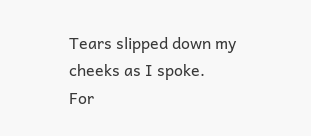Tears slipped down my cheeks as I spoke.
For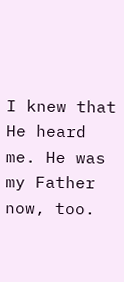I knew that He heard me. He was my Father now, too.